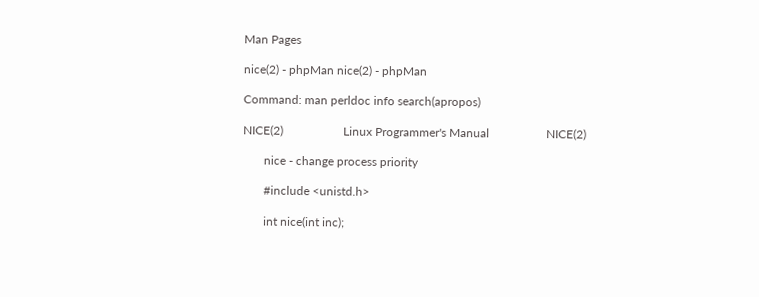Man Pages

nice(2) - phpMan nice(2) - phpMan

Command: man perldoc info search(apropos)

NICE(2)                    Linux Programmer's Manual                   NICE(2)

       nice - change process priority

       #include <unistd.h>

       int nice(int inc);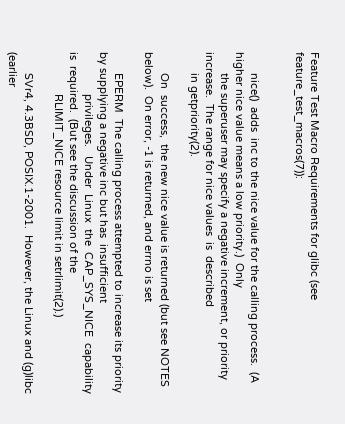Feature Test Macro Requirements for glibc (see feature_test_macros(7)):


       nice()  adds  inc to the nice value for the calling process.  (A higher nice value means a low priority.)  Only
       the superuser may specify a negative increment, or priority increase.  The range for nice values  is  described
       in getpriority(2).

       On  success,  the new nice value is returned (but see NOTES below).  On error, -1 is returned, and errno is set

       EPERM  The calling process attempted to increase its priority by supplying a negative inc but has  insufficient
              privileges.   Under  Linux  the  CAP_SYS_NICE  capability  is  required.  (But see the discussion of the
              RLIMIT_NICE resource limit in setrlimit(2).)

       SVr4, 4.3BSD, POSIX.1-2001.  However, the Linux and (g)libc (earlier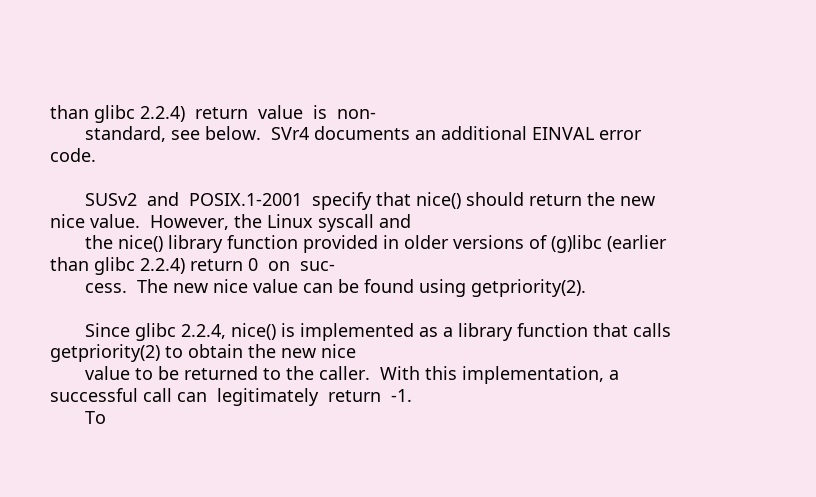than glibc 2.2.4)  return  value  is  non-
       standard, see below.  SVr4 documents an additional EINVAL error code.

       SUSv2  and  POSIX.1-2001  specify that nice() should return the new nice value.  However, the Linux syscall and
       the nice() library function provided in older versions of (g)libc (earlier than glibc 2.2.4) return 0  on  suc-
       cess.  The new nice value can be found using getpriority(2).

       Since glibc 2.2.4, nice() is implemented as a library function that calls getpriority(2) to obtain the new nice
       value to be returned to the caller.  With this implementation, a successful call can  legitimately  return  -1.
       To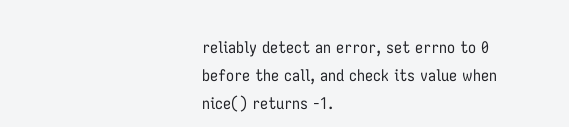reliably detect an error, set errno to 0 before the call, and check its value when nice() returns -1.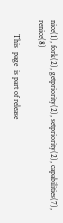nice(1), fork(2), getpriority(2), setpriority(2), capabilities(7), renice(8)

       This  page  is part of release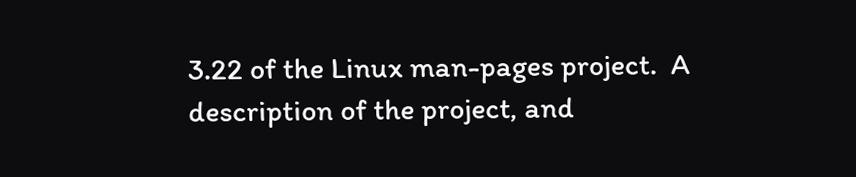3.22 of the Linux man-pages project.  A description of the project, and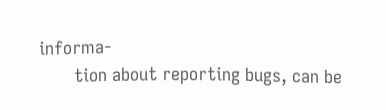informa-
       tion about reporting bugs, can be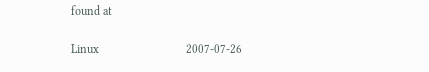found at

Linux                             2007-07-26